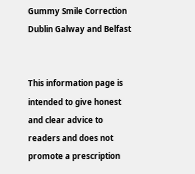Gummy Smile Correction Dublin Galway and Belfast


This information page is intended to give honest and clear advice to readers and does not promote a prescription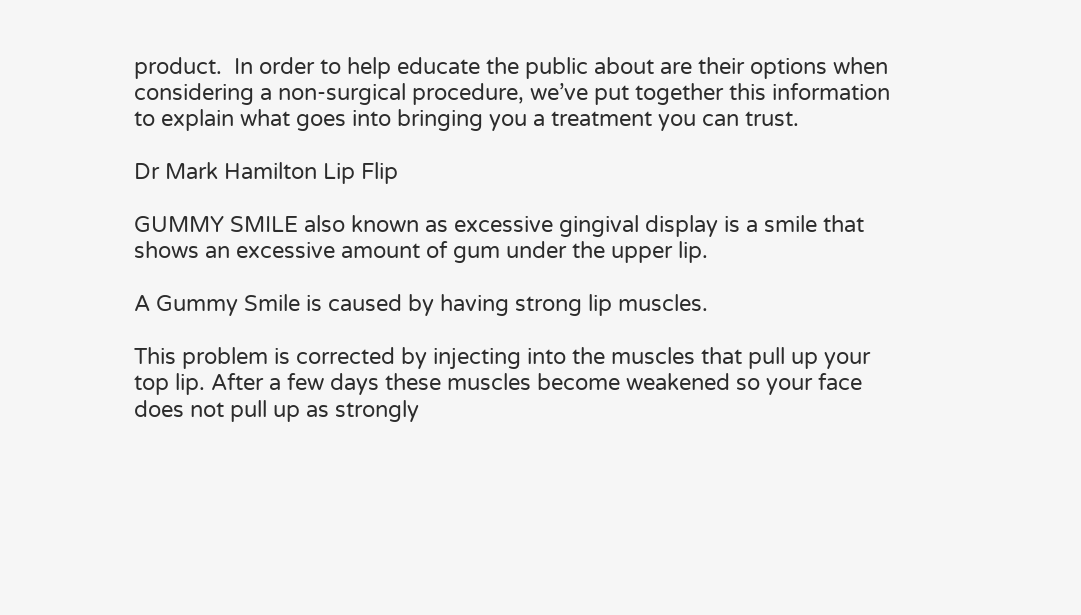product.  In order to help educate the public about are their options when considering a non-surgical procedure, we’ve put together this information to explain what goes into bringing you a treatment you can trust.

Dr Mark Hamilton Lip Flip

GUMMY SMILE also known as excessive gingival display is a smile that shows an excessive amount of gum under the upper lip.

A Gummy Smile is caused by having strong lip muscles.

This problem is corrected by injecting into the muscles that pull up your top lip. After a few days these muscles become weakened so your face does not pull up as strongly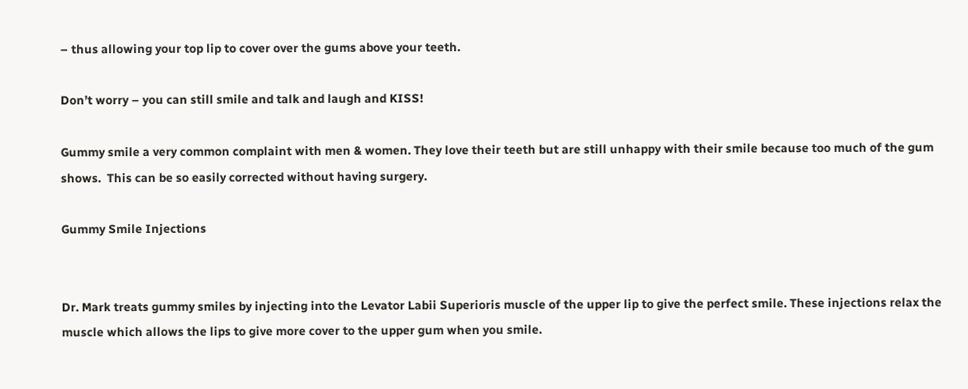– thus allowing your top lip to cover over the gums above your teeth.

Don’t worry – you can still smile and talk and laugh and KISS!

Gummy smile a very common complaint with men & women. They love their teeth but are still unhappy with their smile because too much of the gum shows.  This can be so easily corrected without having surgery.

Gummy Smile Injections


Dr. Mark treats gummy smiles by injecting into the Levator Labii Superioris muscle of the upper lip to give the perfect smile. These injections relax the muscle which allows the lips to give more cover to the upper gum when you smile.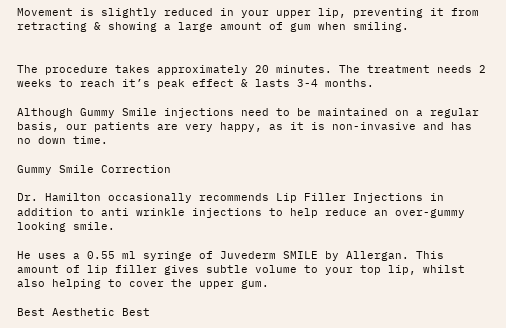Movement is slightly reduced in your upper lip, preventing it from retracting & showing a large amount of gum when smiling.


The procedure takes approximately 20 minutes. The treatment needs 2 weeks to reach it’s peak effect & lasts 3-4 months.

Although Gummy Smile injections need to be maintained on a regular basis, our patients are very happy, as it is non-invasive and has no down time.

Gummy Smile Correction

Dr. Hamilton occasionally recommends Lip Filler Injections in addition to anti wrinkle injections to help reduce an over-gummy looking smile.

He uses a 0.55 ml syringe of Juvederm SMILE by Allergan. This amount of lip filler gives subtle volume to your top lip, whilst also helping to cover the upper gum.

Best Aesthetic Best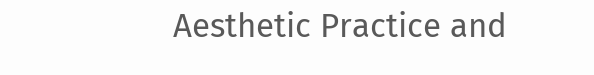Aesthetic Practice and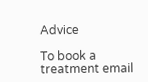Advice

To book a treatment email